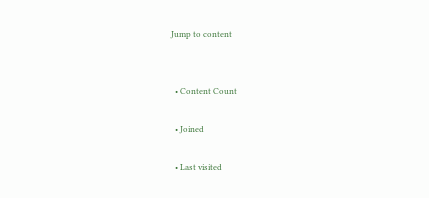Jump to content


  • Content Count

  • Joined

  • Last visited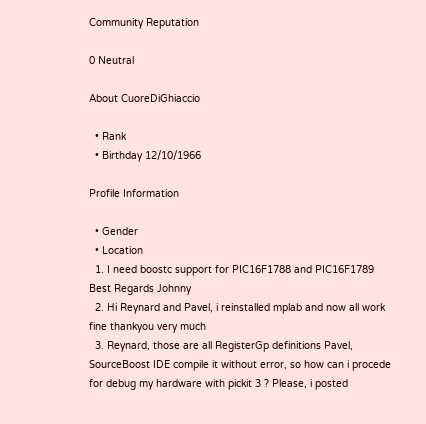Community Reputation

0 Neutral

About CuoreDiGhiaccio

  • Rank
  • Birthday 12/10/1966

Profile Information

  • Gender
  • Location
  1. I need boostc support for PIC16F1788 and PIC16F1789 Best Regards Johnny
  2. Hi Reynard and Pavel, i reinstalled mplab and now all work fine thankyou very much
  3. Reynard, those are all RegisterGp definitions Pavel, SourceBoost IDE compile it without error, so how can i procede for debug my hardware with pickit 3 ? Please, i posted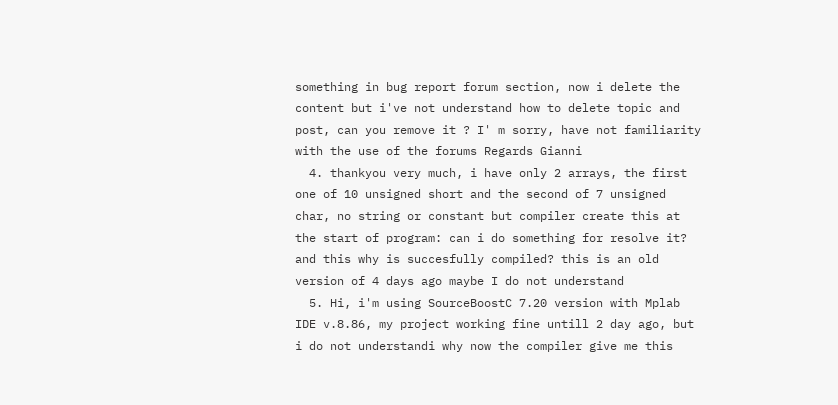something in bug report forum section, now i delete the content but i've not understand how to delete topic and post, can you remove it ? I' m sorry, have not familiarity with the use of the forums Regards Gianni
  4. thankyou very much, i have only 2 arrays, the first one of 10 unsigned short and the second of 7 unsigned char, no string or constant but compiler create this at the start of program: can i do something for resolve it? and this why is succesfully compiled? this is an old version of 4 days ago maybe I do not understand
  5. Hi, i'm using SourceBoostC 7.20 version with Mplab IDE v.8.86, my project working fine untill 2 day ago, but i do not understandi why now the compiler give me this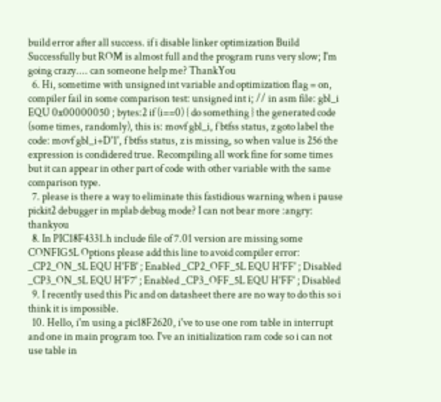build error after all success. if i disable linker optimization Build Successfully but ROM is almost full and the program runs very slow; I'm going crazy.... can someone help me? ThankYou
  6. Hi, sometime with unsigned int variable and optimization flag = on, compiler fail in some comparison test: unsigned int i; // in asm file: gbl_i EQU 0x00000050 ; bytes:2 if (i==0) { do something } the generated code (some times, randomly), this is: movf gbl_i, f btfss status, z goto label the code: movf gbl_i+D'1', f btfss status, z is missing, so when value is 256 the expression is condidered true. Recompiling all work fine for some times but it can appear in other part of code with other variable with the same comparison type.
  7. please is there a way to eliminate this fastidious warning when i pause pickit2 debugger in mplab debug mode? I can not bear more :angry: thankyou
  8. In PIC18F4331.h include file of 7.01 version are missing some CONFIG5L Options please add this line to avoid compiler error: _CP2_ON_5L EQU H'FB' ; Enabled _CP2_OFF_5L EQU H'FF' ; Disabled _CP3_ON_5L EQU H'F7' ; Enabled _CP3_OFF_5L EQU H'FF' ; Disabled
  9. I recently used this Pic and on datasheet there are no way to do this so i think it is impossible.
  10. Hello, i'm using a pic18F2620, i've to use one rom table in interrupt and one in main program too. I've an initialization ram code so i can not use table in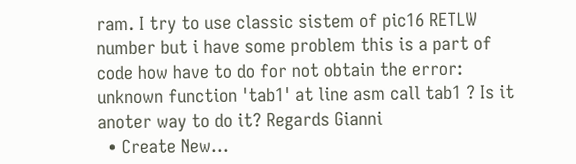ram. I try to use classic sistem of pic16 RETLW number but i have some problem this is a part of code how have to do for not obtain the error: unknown function 'tab1' at line asm call tab1 ? Is it anoter way to do it? Regards Gianni
  • Create New...